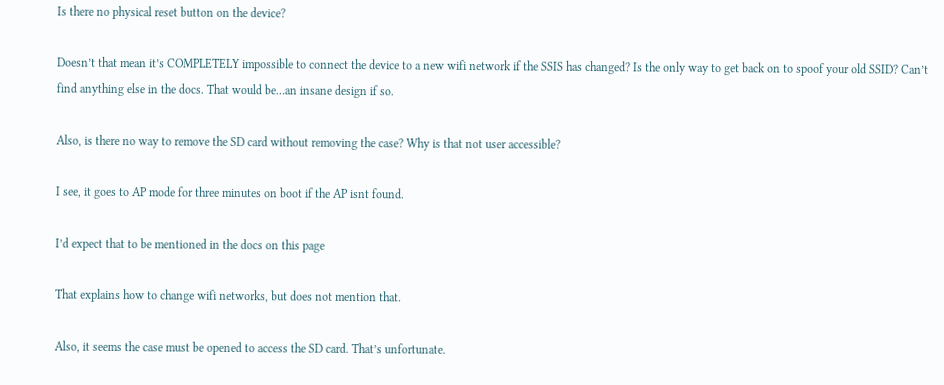Is there no physical reset button on the device?

Doesn’t that mean it’s COMPLETELY impossible to connect the device to a new wifi network if the SSIS has changed? Is the only way to get back on to spoof your old SSID? Can’t find anything else in the docs. That would be…an insane design if so.

Also, is there no way to remove the SD card without removing the case? Why is that not user accessible?

I see, it goes to AP mode for three minutes on boot if the AP isnt found.

I’d expect that to be mentioned in the docs on this page

That explains how to change wifi networks, but does not mention that.

Also, it seems the case must be opened to access the SD card. That’s unfortunate.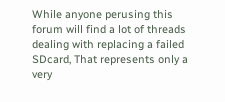While anyone perusing this forum will find a lot of threads dealing with replacing a failed SDcard, That represents only a very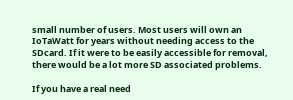small number of users. Most users will own an IoTaWatt for years without needing access to the SDcard. If it were to be easily accessible for removal, there would be a lot more SD associated problems.

If you have a real need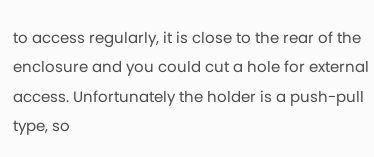to access regularly, it is close to the rear of the enclosure and you could cut a hole for external access. Unfortunately the holder is a push-pull type, so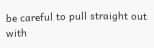be careful to pull straight out with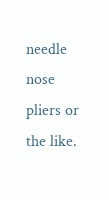needle nose pliers or the like.